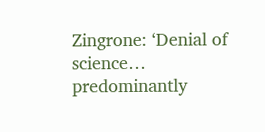Zingrone: ‘Denial of science… predominantly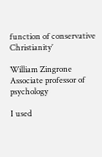function of conservative Christianity’

William Zingrone Associate professor of psychology

I used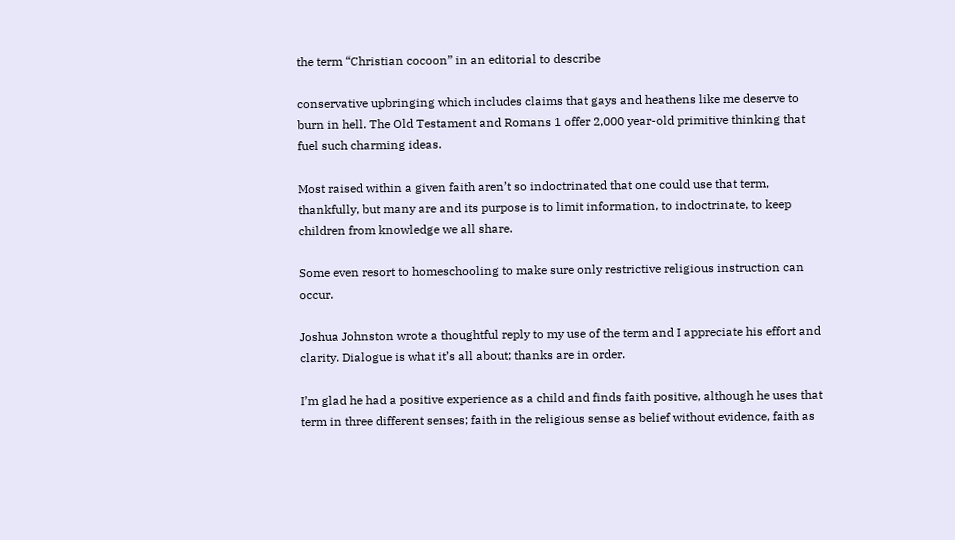the term “Christian cocoon” in an editorial to describe

conservative upbringing which includes claims that gays and heathens like me deserve to burn in hell. The Old Testament and Romans 1 offer 2,000 year-old primitive thinking that fuel such charming ideas.

Most raised within a given faith aren’t so indoctrinated that one could use that term, thankfully, but many are and its purpose is to limit information, to indoctrinate, to keep children from knowledge we all share.

Some even resort to homeschooling to make sure only restrictive religious instruction can occur.

Joshua Johnston wrote a thoughtful reply to my use of the term and I appreciate his effort and clarity. Dialogue is what it’s all about; thanks are in order.

I’m glad he had a positive experience as a child and finds faith positive, although he uses that term in three different senses; faith in the religious sense as belief without evidence, faith as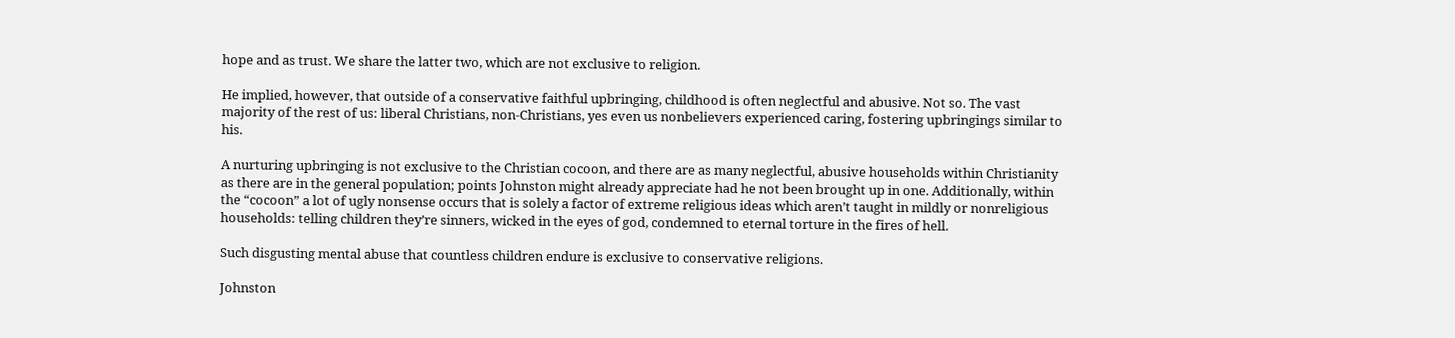hope and as trust. We share the latter two, which are not exclusive to religion.

He implied, however, that outside of a conservative faithful upbringing, childhood is often neglectful and abusive. Not so. The vast majority of the rest of us: liberal Christians, non-Christians, yes even us nonbelievers experienced caring, fostering upbringings similar to his.

A nurturing upbringing is not exclusive to the Christian cocoon, and there are as many neglectful, abusive households within Christianity as there are in the general population; points Johnston might already appreciate had he not been brought up in one. Additionally, within the “cocoon” a lot of ugly nonsense occurs that is solely a factor of extreme religious ideas which aren’t taught in mildly or nonreligious households: telling children they’re sinners, wicked in the eyes of god, condemned to eternal torture in the fires of hell.

Such disgusting mental abuse that countless children endure is exclusive to conservative religions.

Johnston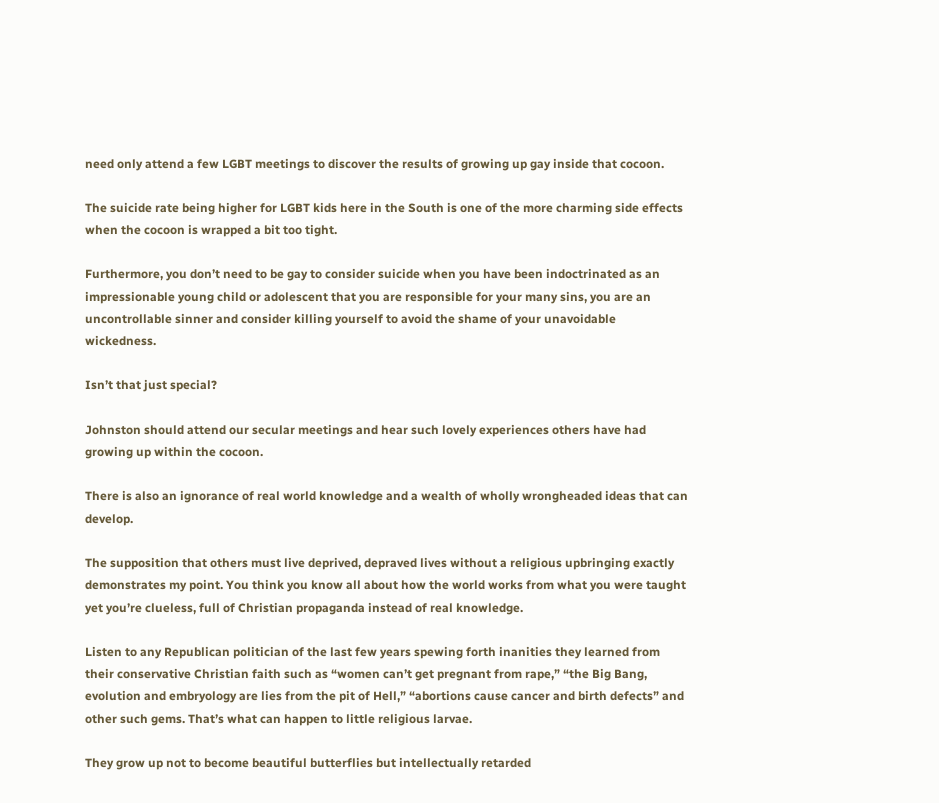need only attend a few LGBT meetings to discover the results of growing up gay inside that cocoon.

The suicide rate being higher for LGBT kids here in the South is one of the more charming side effects when the cocoon is wrapped a bit too tight.

Furthermore, you don’t need to be gay to consider suicide when you have been indoctrinated as an impressionable young child or adolescent that you are responsible for your many sins, you are an uncontrollable sinner and consider killing yourself to avoid the shame of your unavoidable wickedness.

Isn’t that just special?

Johnston should attend our secular meetings and hear such lovely experiences others have had growing up within the cocoon.

There is also an ignorance of real world knowledge and a wealth of wholly wrongheaded ideas that can develop.

The supposition that others must live deprived, depraved lives without a religious upbringing exactly demonstrates my point. You think you know all about how the world works from what you were taught yet you’re clueless, full of Christian propaganda instead of real knowledge.

Listen to any Republican politician of the last few years spewing forth inanities they learned from their conservative Christian faith such as “women can’t get pregnant from rape,” “the Big Bang, evolution and embryology are lies from the pit of Hell,” “abortions cause cancer and birth defects” and other such gems. That’s what can happen to little religious larvae.

They grow up not to become beautiful butterflies but intellectually retarded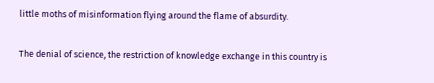little moths of misinformation flying around the flame of absurdity.

The denial of science, the restriction of knowledge exchange in this country is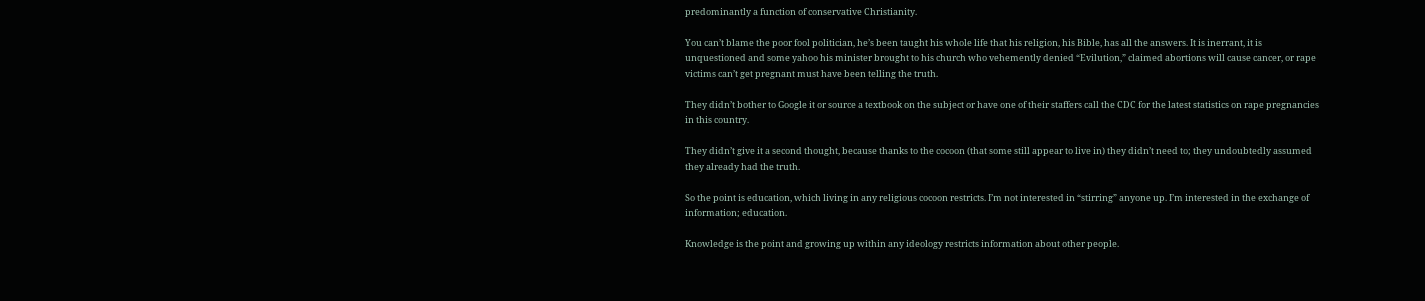predominantly a function of conservative Christianity.

You can’t blame the poor fool politician, he’s been taught his whole life that his religion, his Bible, has all the answers. It is inerrant, it is unquestioned and some yahoo his minister brought to his church who vehemently denied “Evilution,” claimed abortions will cause cancer, or rape victims can’t get pregnant must have been telling the truth.

They didn’t bother to Google it or source a textbook on the subject or have one of their staffers call the CDC for the latest statistics on rape pregnancies in this country.

They didn’t give it a second thought, because thanks to the cocoon (that some still appear to live in) they didn’t need to; they undoubtedly assumed they already had the truth.

So the point is education, which living in any religious cocoon restricts. I’m not interested in “stirring” anyone up. I’m interested in the exchange of information; education.

Knowledge is the point and growing up within any ideology restricts information about other people.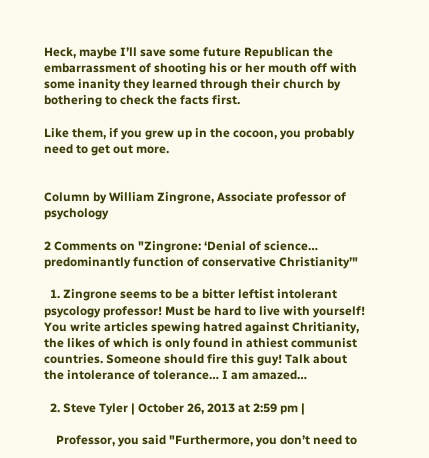Heck, maybe I’ll save some future Republican the embarrassment of shooting his or her mouth off with some inanity they learned through their church by bothering to check the facts first.

Like them, if you grew up in the cocoon, you probably need to get out more.


Column by William Zingrone, Associate professor of psychology

2 Comments on "Zingrone: ‘Denial of science… predominantly function of conservative Christianity’"

  1. Zingrone seems to be a bitter leftist intolerant psycology professor! Must be hard to live with yourself! You write articles spewing hatred against Chritianity, the likes of which is only found in athiest communist countries. Someone should fire this guy! Talk about the intolerance of tolerance… I am amazed…

  2. Steve Tyler | October 26, 2013 at 2:59 pm |

    Professor, you said "Furthermore, you don’t need to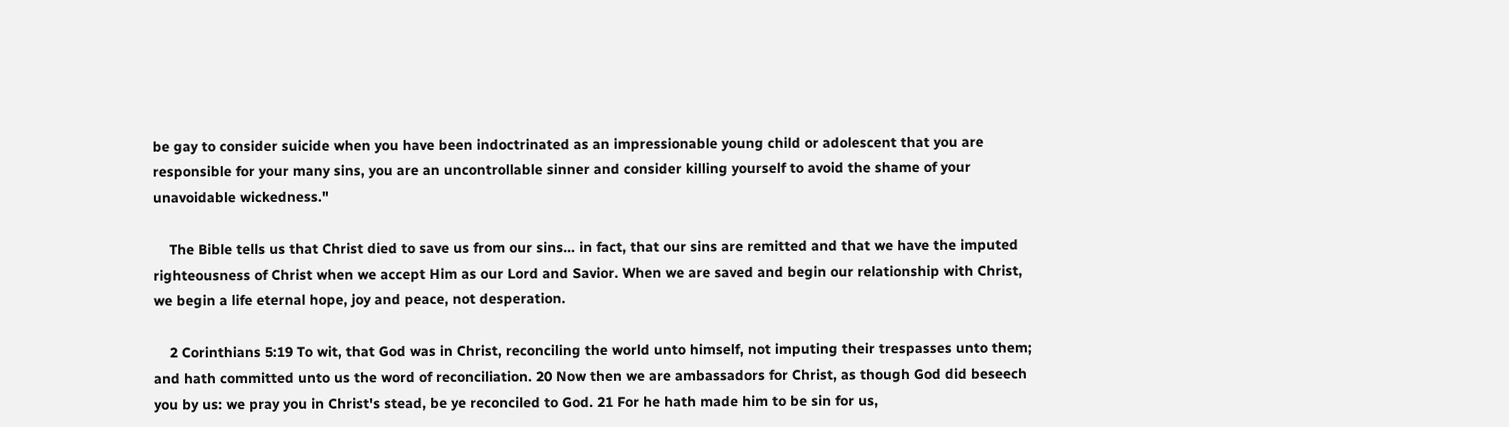be gay to consider suicide when you have been indoctrinated as an impressionable young child or adolescent that you are responsible for your many sins, you are an uncontrollable sinner and consider killing yourself to avoid the shame of your unavoidable wickedness."

    The Bible tells us that Christ died to save us from our sins… in fact, that our sins are remitted and that we have the imputed righteousness of Christ when we accept Him as our Lord and Savior. When we are saved and begin our relationship with Christ, we begin a life eternal hope, joy and peace, not desperation.

    2 Corinthians 5:19 To wit, that God was in Christ, reconciling the world unto himself, not imputing their trespasses unto them; and hath committed unto us the word of reconciliation. 20 Now then we are ambassadors for Christ, as though God did beseech you by us: we pray you in Christ's stead, be ye reconciled to God. 21 For he hath made him to be sin for us,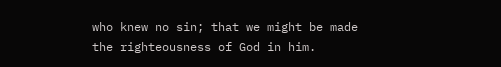who knew no sin; that we might be made the righteousness of God in him.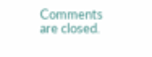Comments are closed.